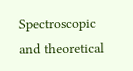Spectroscopic and theoretical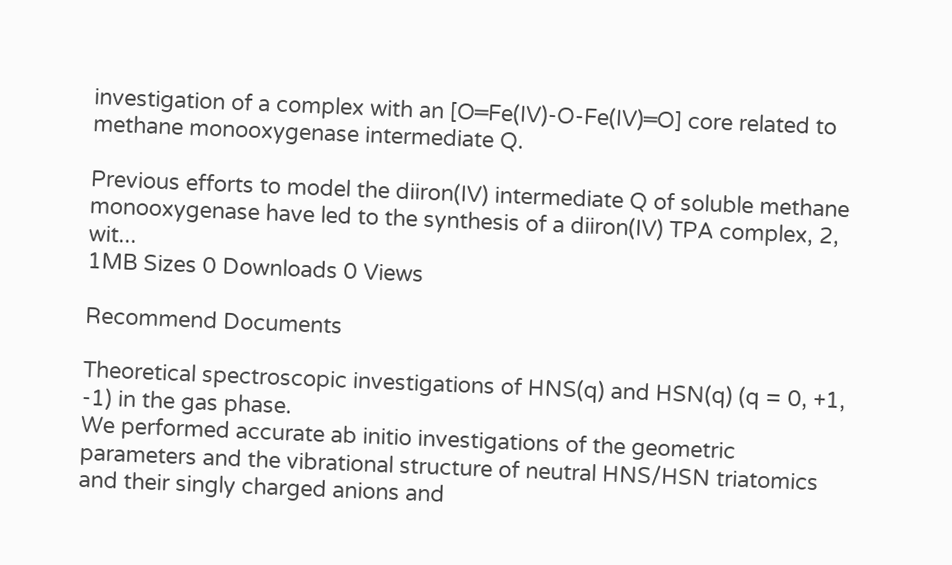investigation of a complex with an [O═Fe(IV)-O-Fe(IV)═O] core related to methane monooxygenase intermediate Q.

Previous efforts to model the diiron(IV) intermediate Q of soluble methane monooxygenase have led to the synthesis of a diiron(IV) TPA complex, 2, wit...
1MB Sizes 0 Downloads 0 Views

Recommend Documents

Theoretical spectroscopic investigations of HNS(q) and HSN(q) (q = 0, +1, -1) in the gas phase.
We performed accurate ab initio investigations of the geometric parameters and the vibrational structure of neutral HNS/HSN triatomics and their singly charged anions and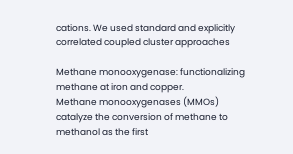cations. We used standard and explicitly correlated coupled cluster approaches

Methane monooxygenase: functionalizing methane at iron and copper.
Methane monooxygenases (MMOs) catalyze the conversion of methane to methanol as the first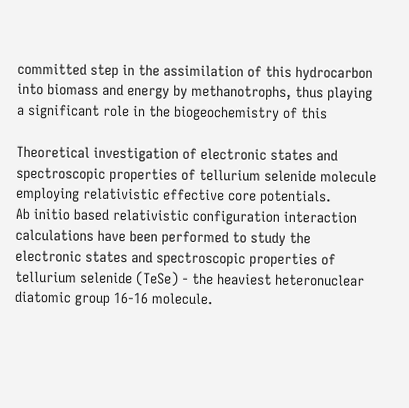committed step in the assimilation of this hydrocarbon into biomass and energy by methanotrophs, thus playing a significant role in the biogeochemistry of this

Theoretical investigation of electronic states and spectroscopic properties of tellurium selenide molecule employing relativistic effective core potentials.
Ab initio based relativistic configuration interaction calculations have been performed to study the electronic states and spectroscopic properties of tellurium selenide (TeSe) - the heaviest heteronuclear diatomic group 16-16 molecule.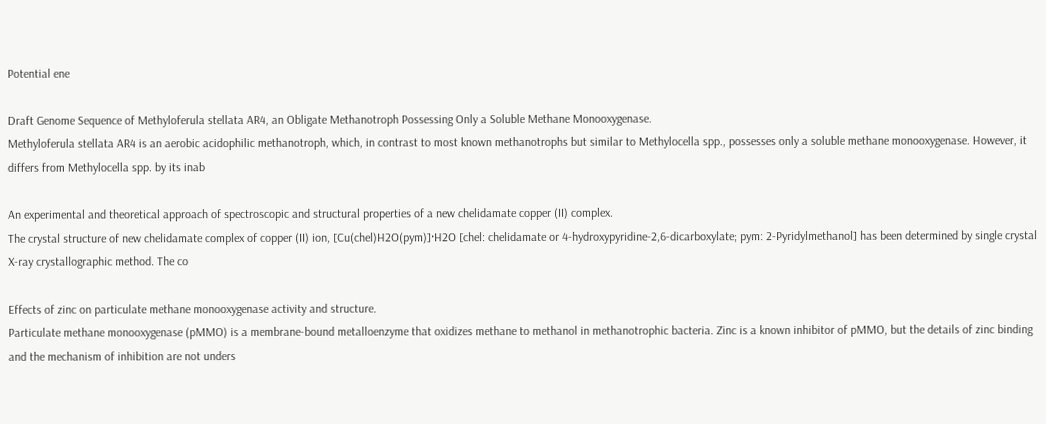Potential ene

Draft Genome Sequence of Methyloferula stellata AR4, an Obligate Methanotroph Possessing Only a Soluble Methane Monooxygenase.
Methyloferula stellata AR4 is an aerobic acidophilic methanotroph, which, in contrast to most known methanotrophs but similar to Methylocella spp., possesses only a soluble methane monooxygenase. However, it differs from Methylocella spp. by its inab

An experimental and theoretical approach of spectroscopic and structural properties of a new chelidamate copper (II) complex.
The crystal structure of new chelidamate complex of copper (II) ion, [Cu(chel)H2O(pym)]·H2O [chel: chelidamate or 4-hydroxypyridine-2,6-dicarboxylate; pym: 2-Pyridylmethanol] has been determined by single crystal X-ray crystallographic method. The co

Effects of zinc on particulate methane monooxygenase activity and structure.
Particulate methane monooxygenase (pMMO) is a membrane-bound metalloenzyme that oxidizes methane to methanol in methanotrophic bacteria. Zinc is a known inhibitor of pMMO, but the details of zinc binding and the mechanism of inhibition are not unders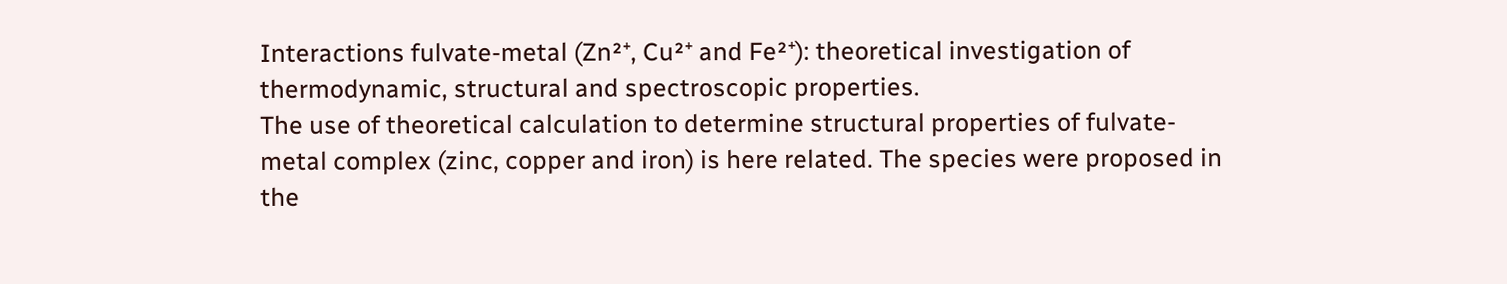Interactions fulvate-metal (Zn²⁺, Cu²⁺ and Fe²⁺): theoretical investigation of thermodynamic, structural and spectroscopic properties.
The use of theoretical calculation to determine structural properties of fulvate-metal complex (zinc, copper and iron) is here related. The species were proposed in the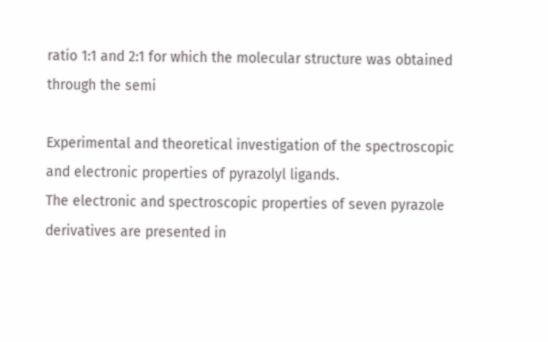ratio 1:1 and 2:1 for which the molecular structure was obtained through the semi

Experimental and theoretical investigation of the spectroscopic and electronic properties of pyrazolyl ligands.
The electronic and spectroscopic properties of seven pyrazole derivatives are presented in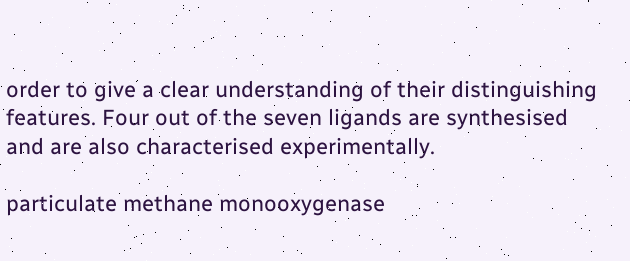order to give a clear understanding of their distinguishing features. Four out of the seven ligands are synthesised and are also characterised experimentally.

particulate methane monooxygenase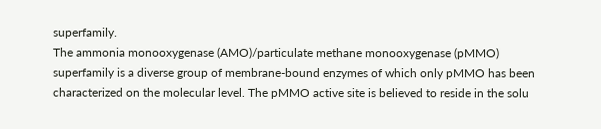superfamily.
The ammonia monooxygenase (AMO)/particulate methane monooxygenase (pMMO) superfamily is a diverse group of membrane-bound enzymes of which only pMMO has been characterized on the molecular level. The pMMO active site is believed to reside in the solu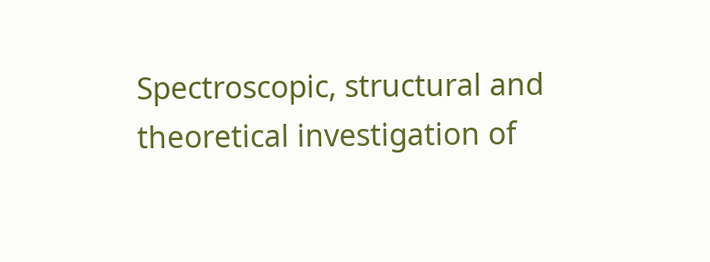Spectroscopic, structural and theoretical investigation of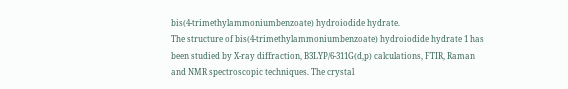bis(4-trimethylammoniumbenzoate) hydroiodide hydrate.
The structure of bis(4-trimethylammoniumbenzoate) hydroiodide hydrate 1 has been studied by X-ray diffraction, B3LYP/6-311G(d,p) calculations, FTIR, Raman and NMR spectroscopic techniques. The crystal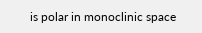is polar in monoclinic space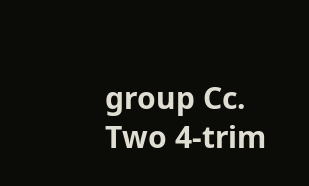group Cc. Two 4-trim